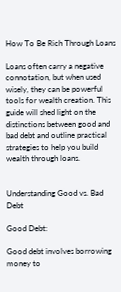How To Be Rich Through Loans

Loans often carry a negative connotation, but when used wisely, they can be powerful tools for wealth creation. This guide will shed light on the distinctions between good and bad debt and outline practical strategies to help you build wealth through loans.


Understanding Good vs. Bad Debt

Good Debt:

Good debt involves borrowing money to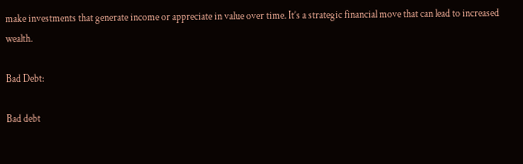make investments that generate income or appreciate in value over time. It’s a strategic financial move that can lead to increased wealth.

Bad Debt:

Bad debt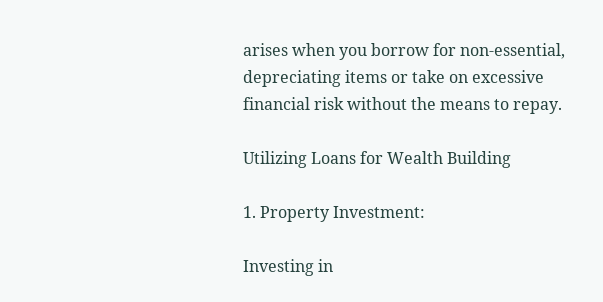arises when you borrow for non-essential, depreciating items or take on excessive financial risk without the means to repay.

Utilizing Loans for Wealth Building

1. Property Investment:

Investing in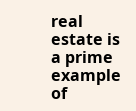real estate is a prime example of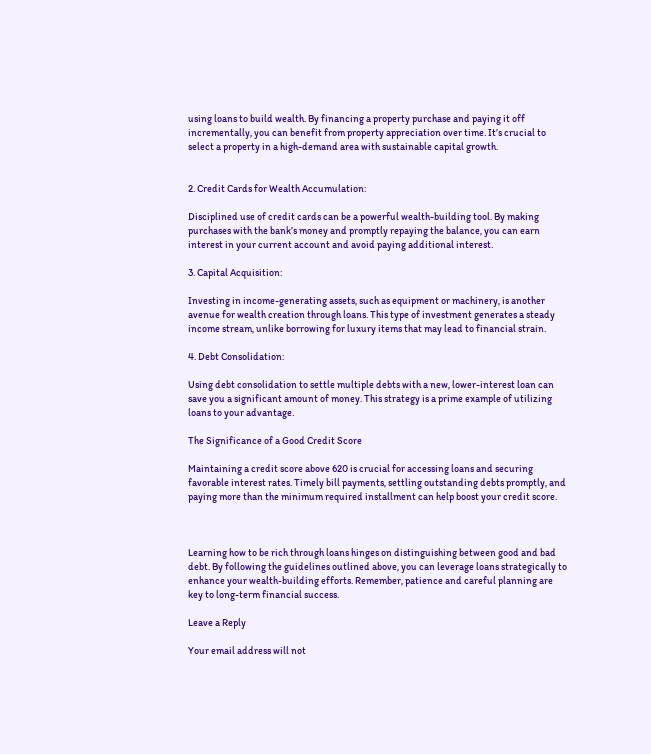using loans to build wealth. By financing a property purchase and paying it off incrementally, you can benefit from property appreciation over time. It’s crucial to select a property in a high-demand area with sustainable capital growth.


2. Credit Cards for Wealth Accumulation:

Disciplined use of credit cards can be a powerful wealth-building tool. By making purchases with the bank’s money and promptly repaying the balance, you can earn interest in your current account and avoid paying additional interest.

3. Capital Acquisition:

Investing in income-generating assets, such as equipment or machinery, is another avenue for wealth creation through loans. This type of investment generates a steady income stream, unlike borrowing for luxury items that may lead to financial strain.

4. Debt Consolidation:

Using debt consolidation to settle multiple debts with a new, lower-interest loan can save you a significant amount of money. This strategy is a prime example of utilizing loans to your advantage.

The Significance of a Good Credit Score

Maintaining a credit score above 620 is crucial for accessing loans and securing favorable interest rates. Timely bill payments, settling outstanding debts promptly, and paying more than the minimum required installment can help boost your credit score.



Learning how to be rich through loans hinges on distinguishing between good and bad debt. By following the guidelines outlined above, you can leverage loans strategically to enhance your wealth-building efforts. Remember, patience and careful planning are key to long-term financial success.

Leave a Reply

Your email address will not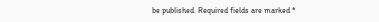be published. Required fields are marked *